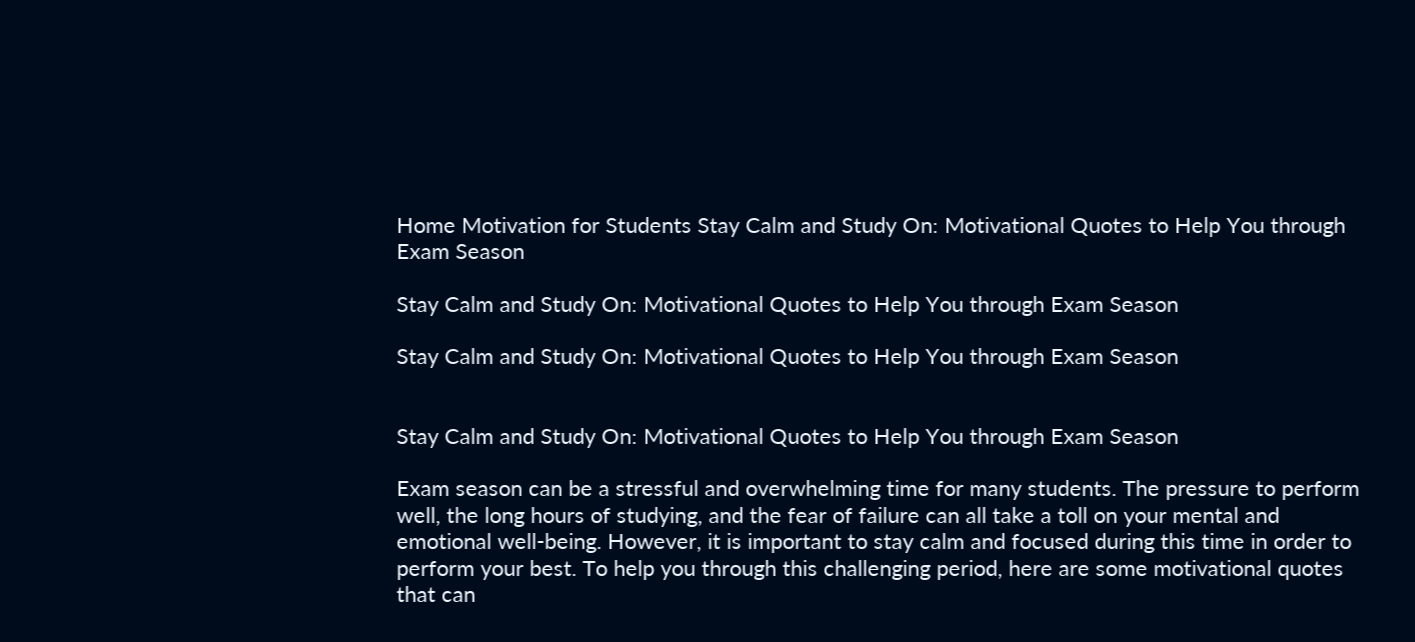Home Motivation for Students Stay Calm and Study On: Motivational Quotes to Help You through Exam Season

Stay Calm and Study On: Motivational Quotes to Help You through Exam Season

Stay Calm and Study On: Motivational Quotes to Help You through Exam Season


Stay Calm and Study On: Motivational Quotes to Help You through Exam Season

Exam season can be a stressful and overwhelming time for many students. The pressure to perform well, the long hours of studying, and the fear of failure can all take a toll on your mental and emotional well-being. However, it is important to stay calm and focused during this time in order to perform your best. To help you through this challenging period, here are some motivational quotes that can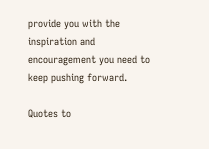provide you with the inspiration and encouragement you need to keep pushing forward.

Quotes to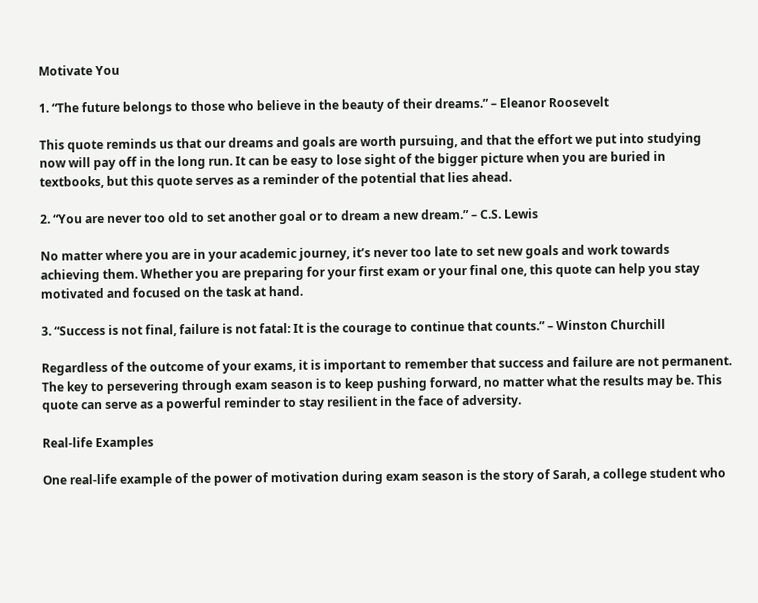Motivate You

1. “The future belongs to those who believe in the beauty of their dreams.” – Eleanor Roosevelt

This quote reminds us that our dreams and goals are worth pursuing, and that the effort we put into studying now will pay off in the long run. It can be easy to lose sight of the bigger picture when you are buried in textbooks, but this quote serves as a reminder of the potential that lies ahead.

2. “You are never too old to set another goal or to dream a new dream.” – C.S. Lewis

No matter where you are in your academic journey, it’s never too late to set new goals and work towards achieving them. Whether you are preparing for your first exam or your final one, this quote can help you stay motivated and focused on the task at hand.

3. “Success is not final, failure is not fatal: It is the courage to continue that counts.” – Winston Churchill

Regardless of the outcome of your exams, it is important to remember that success and failure are not permanent. The key to persevering through exam season is to keep pushing forward, no matter what the results may be. This quote can serve as a powerful reminder to stay resilient in the face of adversity.

Real-life Examples

One real-life example of the power of motivation during exam season is the story of Sarah, a college student who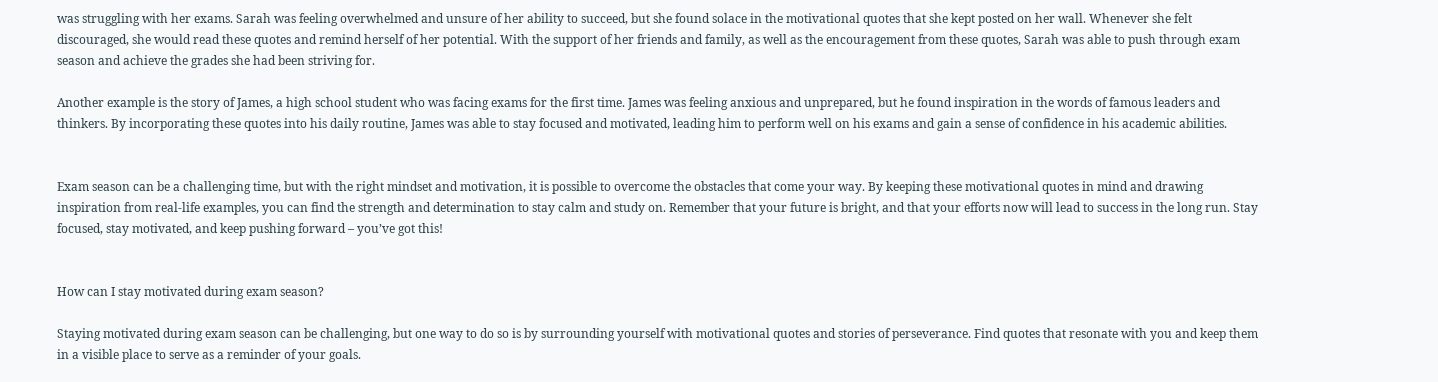was struggling with her exams. Sarah was feeling overwhelmed and unsure of her ability to succeed, but she found solace in the motivational quotes that she kept posted on her wall. Whenever she felt discouraged, she would read these quotes and remind herself of her potential. With the support of her friends and family, as well as the encouragement from these quotes, Sarah was able to push through exam season and achieve the grades she had been striving for.

Another example is the story of James, a high school student who was facing exams for the first time. James was feeling anxious and unprepared, but he found inspiration in the words of famous leaders and thinkers. By incorporating these quotes into his daily routine, James was able to stay focused and motivated, leading him to perform well on his exams and gain a sense of confidence in his academic abilities.


Exam season can be a challenging time, but with the right mindset and motivation, it is possible to overcome the obstacles that come your way. By keeping these motivational quotes in mind and drawing inspiration from real-life examples, you can find the strength and determination to stay calm and study on. Remember that your future is bright, and that your efforts now will lead to success in the long run. Stay focused, stay motivated, and keep pushing forward – you’ve got this!


How can I stay motivated during exam season?

Staying motivated during exam season can be challenging, but one way to do so is by surrounding yourself with motivational quotes and stories of perseverance. Find quotes that resonate with you and keep them in a visible place to serve as a reminder of your goals.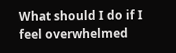What should I do if I feel overwhelmed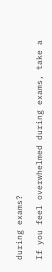during exams?

If you feel overwhelmed during exams, take a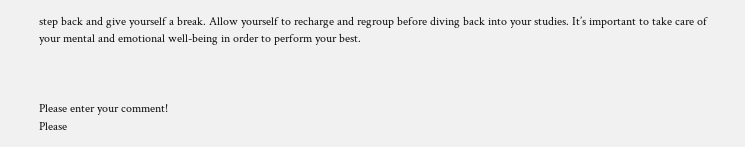step back and give yourself a break. Allow yourself to recharge and regroup before diving back into your studies. It’s important to take care of your mental and emotional well-being in order to perform your best.



Please enter your comment!
Please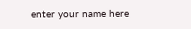enter your name here